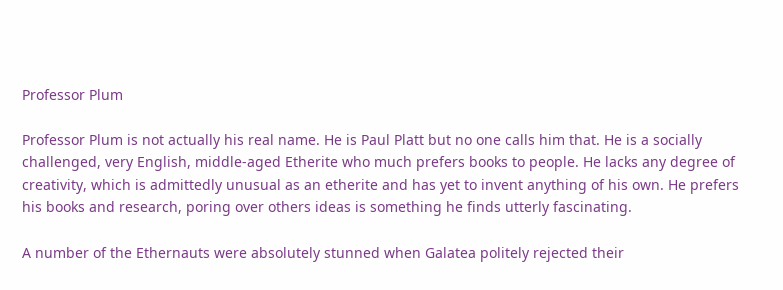Professor Plum

Professor Plum is not actually his real name. He is Paul Platt but no one calls him that. He is a socially challenged, very English, middle-aged Etherite who much prefers books to people. He lacks any degree of creativity, which is admittedly unusual as an etherite and has yet to invent anything of his own. He prefers his books and research, poring over others ideas is something he finds utterly fascinating.

A number of the Ethernauts were absolutely stunned when Galatea politely rejected their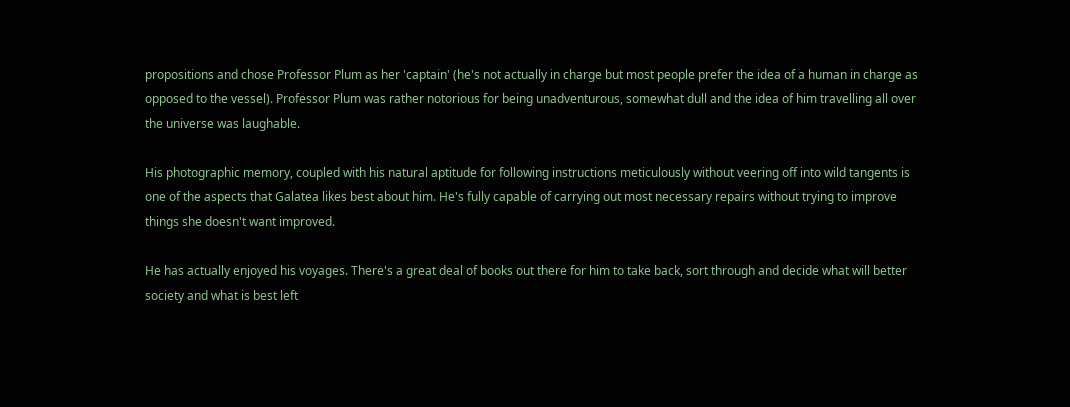propositions and chose Professor Plum as her 'captain' (he's not actually in charge but most people prefer the idea of a human in charge as opposed to the vessel). Professor Plum was rather notorious for being unadventurous, somewhat dull and the idea of him travelling all over the universe was laughable.

His photographic memory, coupled with his natural aptitude for following instructions meticulously without veering off into wild tangents is one of the aspects that Galatea likes best about him. He's fully capable of carrying out most necessary repairs without trying to improve things she doesn't want improved.

He has actually enjoyed his voyages. There's a great deal of books out there for him to take back, sort through and decide what will better society and what is best left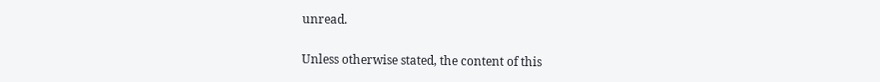unread.

Unless otherwise stated, the content of this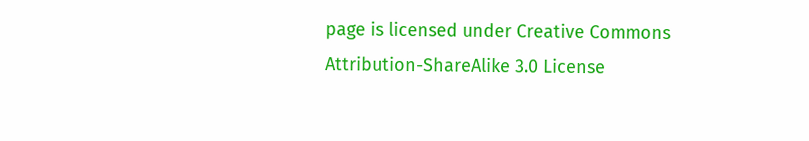page is licensed under Creative Commons Attribution-ShareAlike 3.0 License